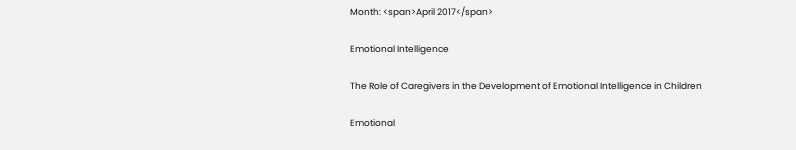Month: <span>April 2017</span>

Emotional Intelligence

The Role of Caregivers in the Development of Emotional Intelligence in Children

Emotional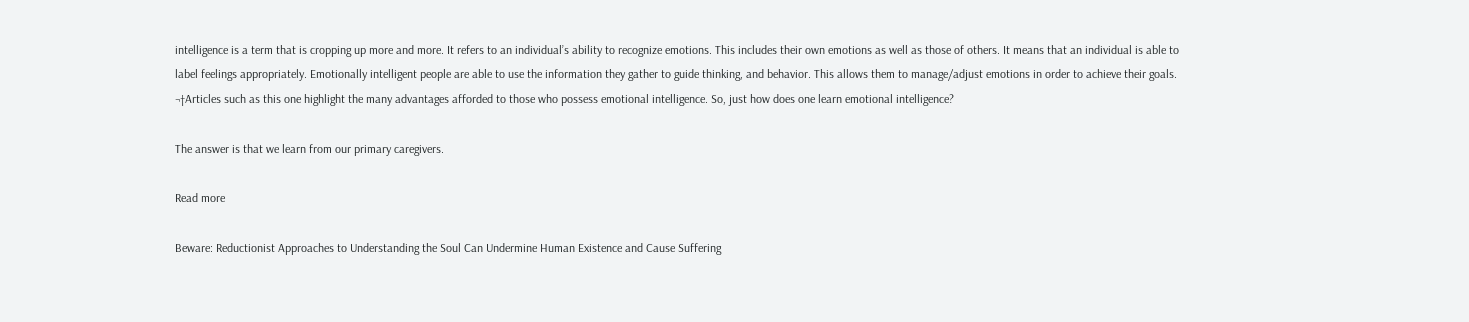intelligence is a term that is cropping up more and more. It refers to an individual’s ability to recognize emotions. This includes their own emotions as well as those of others. It means that an individual is able to label feelings appropriately. Emotionally intelligent people are able to use the information they gather to guide thinking, and behavior. This allows them to manage/adjust emotions in order to achieve their goals. ¬†Articles such as this one highlight the many advantages afforded to those who possess emotional intelligence. So, just how does one learn emotional intelligence?

The answer is that we learn from our primary caregivers.

Read more

Beware: Reductionist Approaches to Understanding the Soul Can Undermine Human Existence and Cause Suffering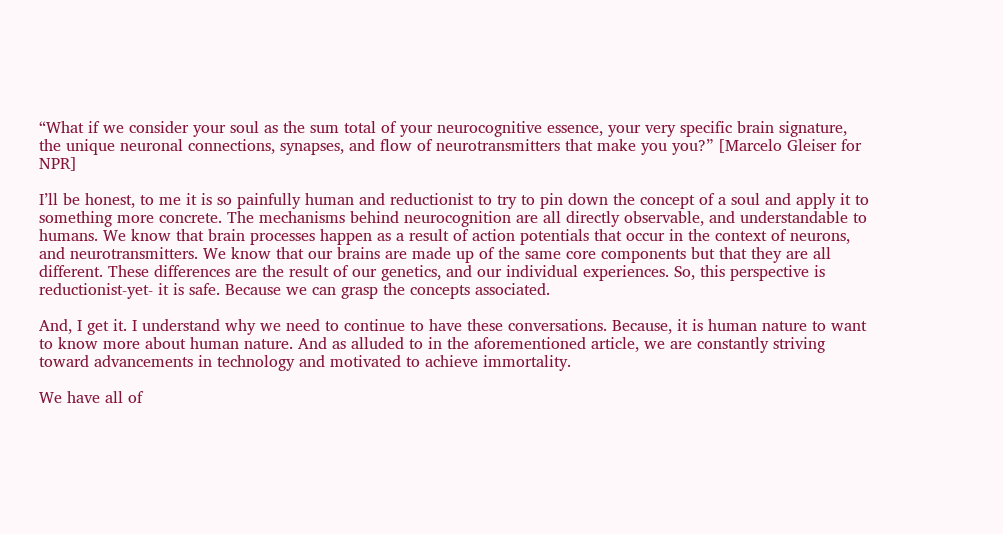“What if we consider your soul as the sum total of your neurocognitive essence, your very specific brain signature, the unique neuronal connections, synapses, and flow of neurotransmitters that make you you?” [Marcelo Gleiser for NPR]

I’ll be honest, to me it is so painfully human and reductionist to try to pin down the concept of a soul and apply it to something more concrete. The mechanisms behind neurocognition are all directly observable, and understandable to humans. We know that brain processes happen as a result of action potentials that occur in the context of neurons, and neurotransmitters. We know that our brains are made up of the same core components but that they are all different. These differences are the result of our genetics, and our individual experiences. So, this perspective is reductionist-yet- it is safe. Because we can grasp the concepts associated.

And, I get it. I understand why we need to continue to have these conversations. Because, it is human nature to want to know more about human nature. And as alluded to in the aforementioned article, we are constantly striving toward advancements in technology and motivated to achieve immortality.

We have all of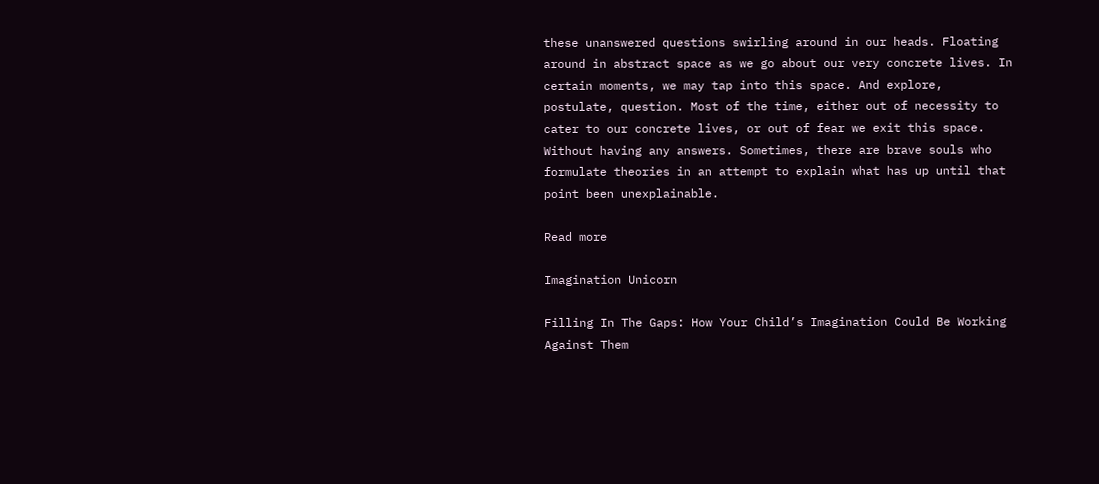these unanswered questions swirling around in our heads. Floating around in abstract space as we go about our very concrete lives. In certain moments, we may tap into this space. And explore, postulate, question. Most of the time, either out of necessity to cater to our concrete lives, or out of fear we exit this space. Without having any answers. Sometimes, there are brave souls who formulate theories in an attempt to explain what has up until that point been unexplainable.

Read more

Imagination Unicorn

Filling In The Gaps: How Your Child’s Imagination Could Be Working Against Them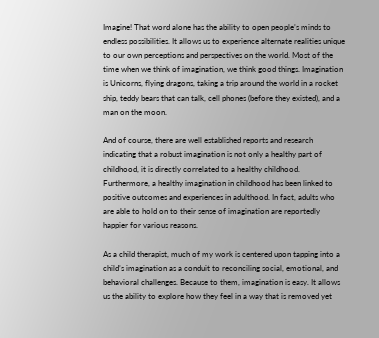Imagine! That word alone has the ability to open people’s minds to endless possibilities. It allows us to experience alternate realities unique to our own perceptions and perspectives on the world. Most of the time when we think of imagination, we think good things. Imagination is Unicorns, flying dragons, taking a trip around the world in a rocket ship, teddy bears that can talk, cell phones (before they existed), and a man on the moon.

And of course, there are well established reports and research indicating that a robust imagination is not only a healthy part of childhood, it is directly correlated to a healthy childhood. Furthermore, a healthy imagination in childhood has been linked to positive outcomes and experiences in adulthood. In fact, adults who are able to hold on to their sense of imagination are reportedly happier for various reasons.

As a child therapist, much of my work is centered upon tapping into a child’s imagination as a conduit to reconciling social, emotional, and behavioral challenges. Because to them, imagination is easy. It allows us the ability to explore how they feel in a way that is removed yet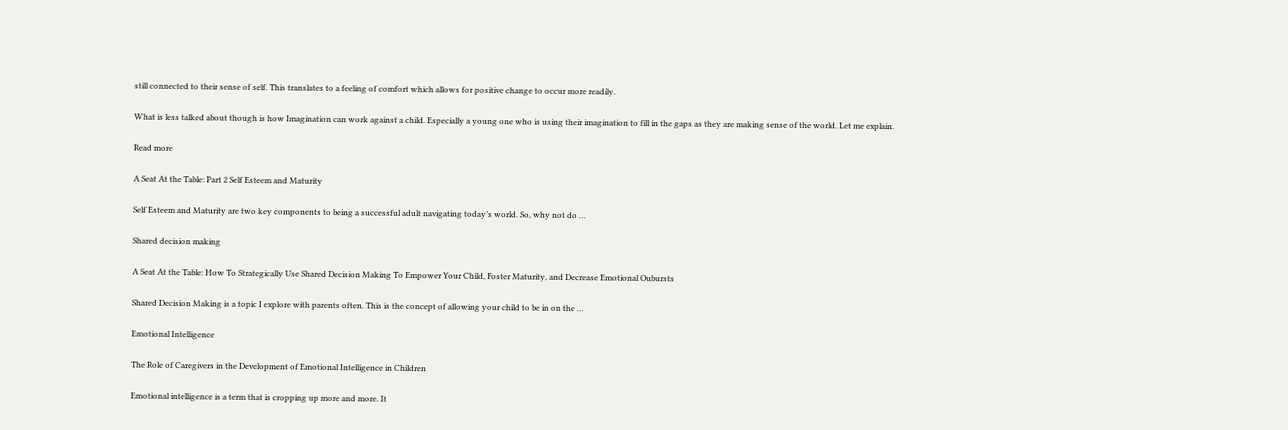still connected to their sense of self. This translates to a feeling of comfort which allows for positive change to occur more readily.

What is less talked about though is how Imagination can work against a child. Especially a young one who is using their imagination to fill in the gaps as they are making sense of the world. Let me explain.

Read more

A Seat At the Table: Part 2 Self Esteem and Maturity

Self Esteem and Maturity are two key components to being a successful adult navigating today’s world. So, why not do …

Shared decision making

A Seat At the Table: How To Strategically Use Shared Decision Making To Empower Your Child, Foster Maturity, and Decrease Emotional Oubursts

Shared Decision Making is a topic I explore with parents often. This is the concept of allowing your child to be in on the …

Emotional Intelligence

The Role of Caregivers in the Development of Emotional Intelligence in Children

Emotional intelligence is a term that is cropping up more and more. It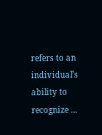refers to an individual’s ability to recognize …